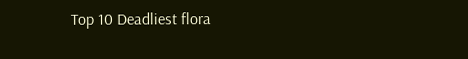Top 10 Deadliest flora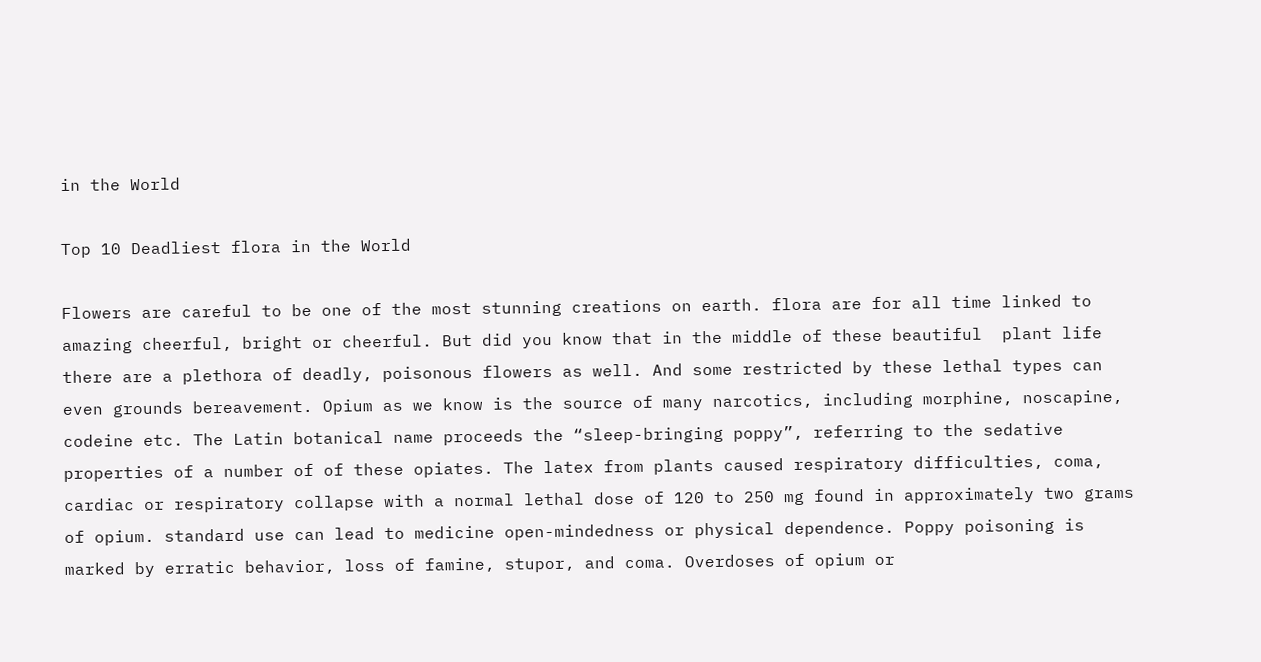in the World

Top 10 Deadliest flora in the World

Flowers are careful to be one of the most stunning creations on earth. flora are for all time linked to amazing cheerful, bright or cheerful. But did you know that in the middle of these beautiful  plant life there are a plethora of deadly, poisonous flowers as well. And some restricted by these lethal types can even grounds bereavement. Opium as we know is the source of many narcotics, including morphine, noscapine, codeine etc. The Latin botanical name proceeds the “sleep-bringing poppy”, referring to the sedative properties of a number of of these opiates. The latex from plants caused respiratory difficulties, coma, cardiac or respiratory collapse with a normal lethal dose of 120 to 250 mg found in approximately two grams of opium. standard use can lead to medicine open-mindedness or physical dependence. Poppy poisoning is marked by erratic behavior, loss of famine, stupor, and coma. Overdoses of opium or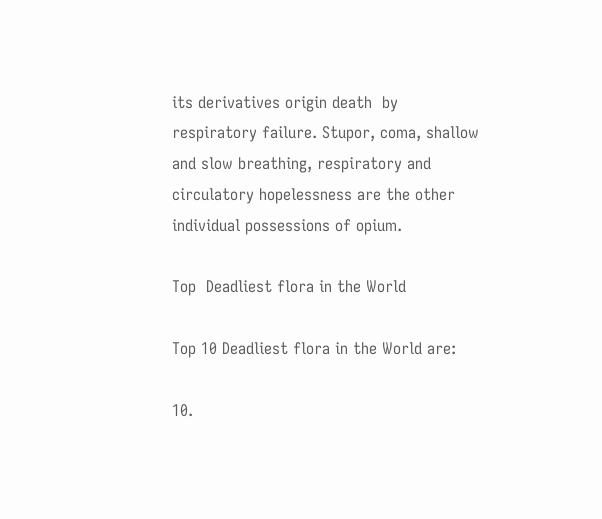its derivatives origin death  by respiratory failure. Stupor, coma, shallow and slow breathing, respiratory and circulatory hopelessness are the other individual possessions of opium.

Top  Deadliest flora in the World

Top 10 Deadliest flora in the World are:

10.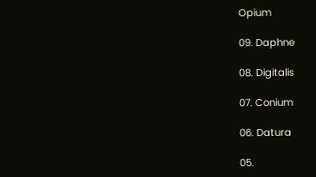Opium

09. Daphne

08. Digitalis

07. Conium

06. Datura

05.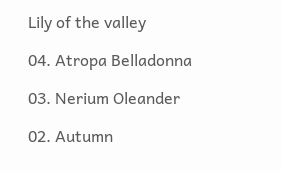Lily of the valley

04. Atropa Belladonna

03. Nerium Oleander

02. Autumn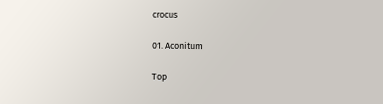crocus

01. Aconitum

Top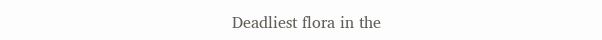Deadliest flora in the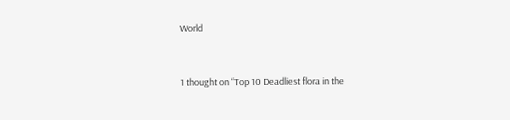World


1 thought on “Top 10 Deadliest flora in the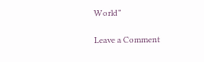World”

Leave a Comment